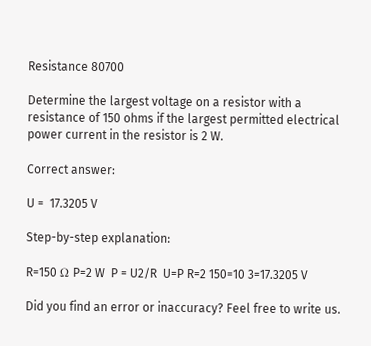Resistance 80700

Determine the largest voltage on a resistor with a resistance of 150 ohms if the largest permitted electrical power current in the resistor is 2 W.

Correct answer:

U =  17.3205 V

Step-by-step explanation:

R=150 Ω P=2 W  P = U2/R  U=P R=2 150=10 3=17.3205 V

Did you find an error or inaccuracy? Feel free to write us.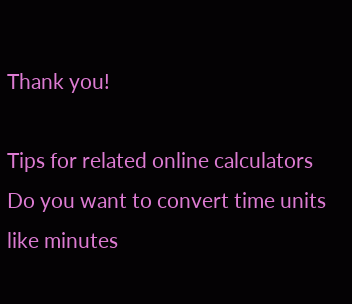Thank you!

Tips for related online calculators
Do you want to convert time units like minutes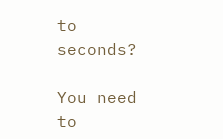to seconds?

You need to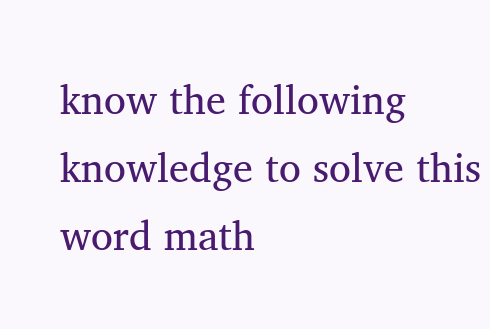know the following knowledge to solve this word math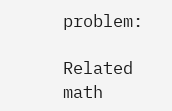problem:

Related math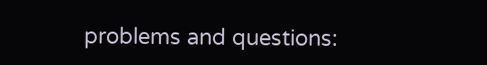problems and questions: